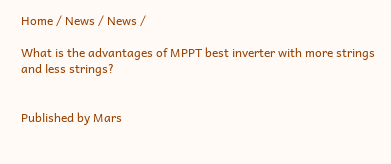Home / News / News /

What is the advantages of MPPT best inverter with more strings and less strings?


Published by Mars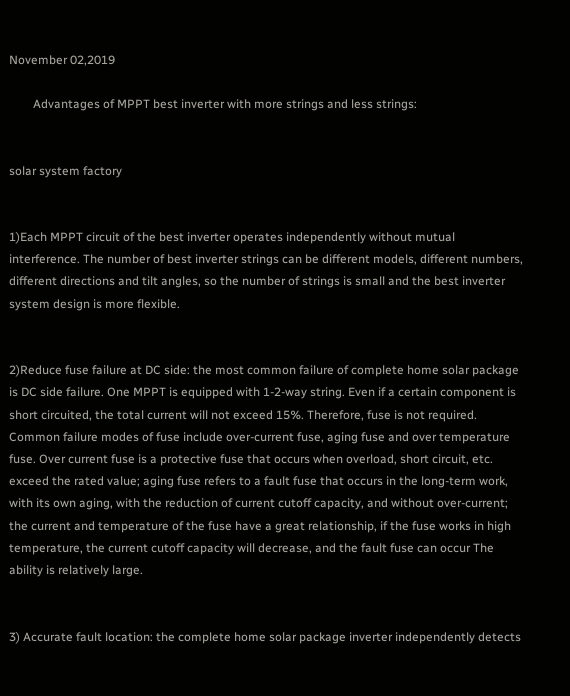November 02,2019

        Advantages of MPPT best inverter with more strings and less strings:


solar system factory


1)Each MPPT circuit of the best inverter operates independently without mutual interference. The number of best inverter strings can be different models, different numbers, different directions and tilt angles, so the number of strings is small and the best inverter system design is more flexible.


2)Reduce fuse failure at DC side: the most common failure of complete home solar package is DC side failure. One MPPT is equipped with 1-2-way string. Even if a certain component is short circuited, the total current will not exceed 15%. Therefore, fuse is not required. Common failure modes of fuse include over-current fuse, aging fuse and over temperature fuse. Over current fuse is a protective fuse that occurs when overload, short circuit, etc. exceed the rated value; aging fuse refers to a fault fuse that occurs in the long-term work, with its own aging, with the reduction of current cutoff capacity, and without over-current; the current and temperature of the fuse have a great relationship, if the fuse works in high temperature, the current cutoff capacity will decrease, and the fault fuse can occur The ability is relatively large.


3) Accurate fault location: the complete home solar package inverter independently detects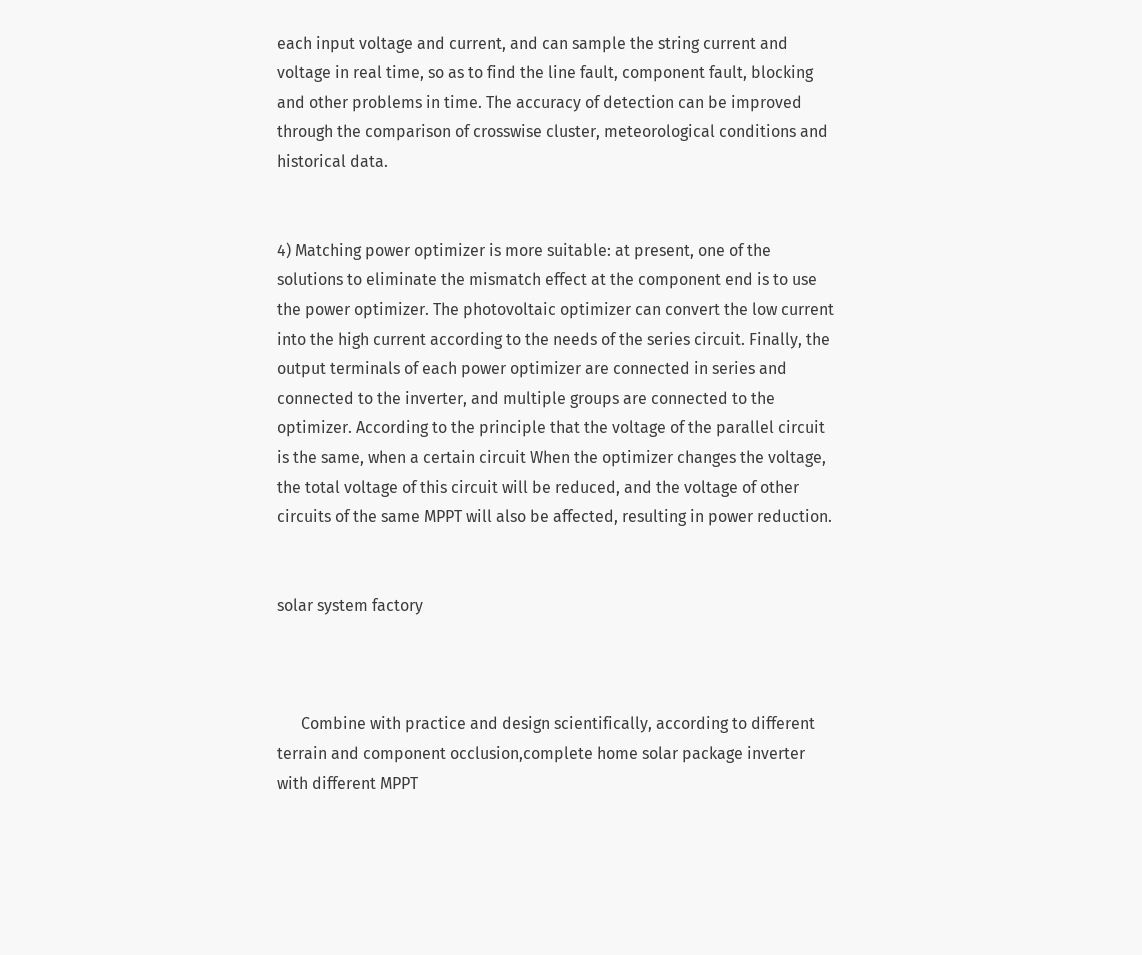each input voltage and current, and can sample the string current and voltage in real time, so as to find the line fault, component fault, blocking and other problems in time. The accuracy of detection can be improved through the comparison of crosswise cluster, meteorological conditions and historical data.


4) Matching power optimizer is more suitable: at present, one of the solutions to eliminate the mismatch effect at the component end is to use the power optimizer. The photovoltaic optimizer can convert the low current into the high current according to the needs of the series circuit. Finally, the output terminals of each power optimizer are connected in series and connected to the inverter, and multiple groups are connected to the optimizer. According to the principle that the voltage of the parallel circuit is the same, when a certain circuit When the optimizer changes the voltage, the total voltage of this circuit will be reduced, and the voltage of other circuits of the same MPPT will also be affected, resulting in power reduction.


solar system factory



      Combine with practice and design scientifically, according to different terrain and component occlusion,complete home solar package inverter with different MPPT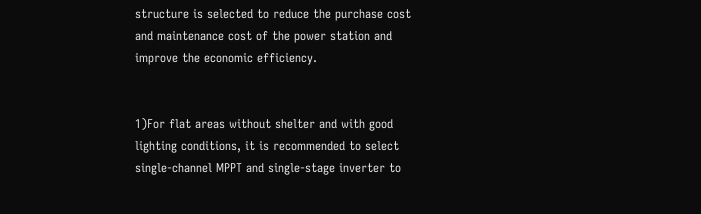structure is selected to reduce the purchase cost and maintenance cost of the power station and improve the economic efficiency.


1)For flat areas without shelter and with good lighting conditions, it is recommended to select single-channel MPPT and single-stage inverter to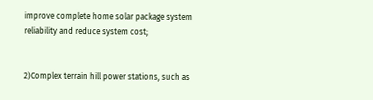improve complete home solar package system reliability and reduce system cost;


2)Complex terrain hill power stations, such as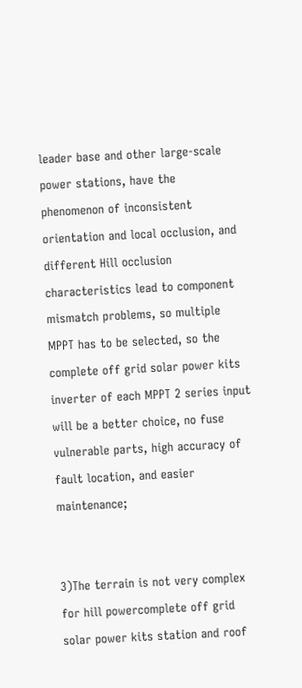leader base and other large-scale power stations, have the phenomenon of inconsistent orientation and local occlusion, and different Hill occlusion characteristics lead to component mismatch problems, so multiple MPPT has to be selected, so the complete off grid solar power kits inverter of each MPPT 2 series input will be a better choice, no fuse vulnerable parts, high accuracy of fault location, and easier maintenance;


3)The terrain is not very complex for hill powercomplete off grid solar power kits station and roof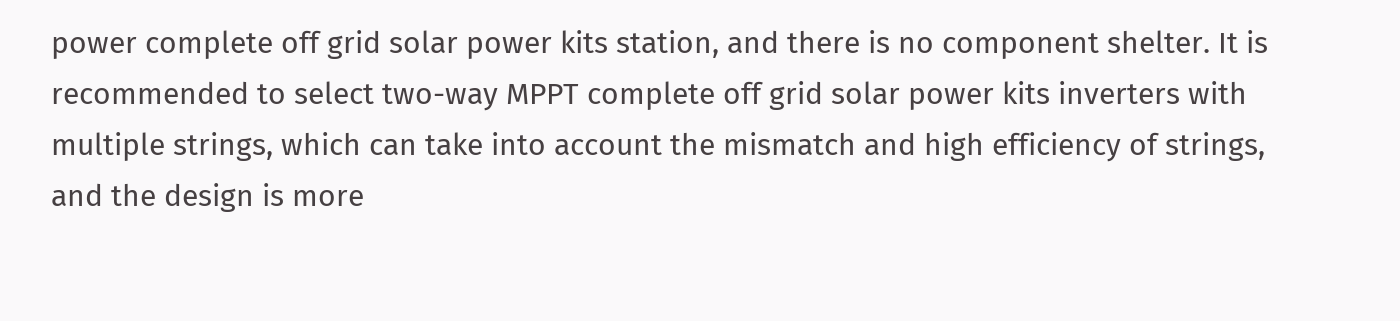power complete off grid solar power kits station, and there is no component shelter. It is recommended to select two-way MPPT complete off grid solar power kits inverters with multiple strings, which can take into account the mismatch and high efficiency of strings, and the design is more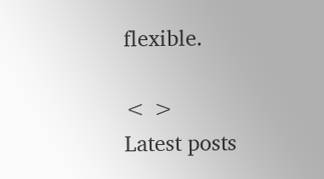flexible.

< >
Latest posts